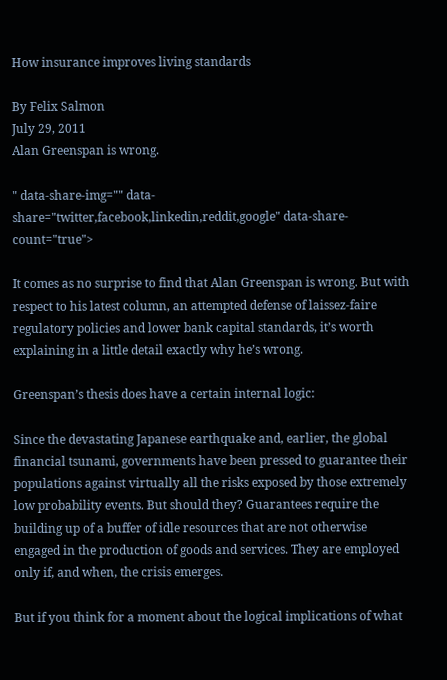How insurance improves living standards

By Felix Salmon
July 29, 2011
Alan Greenspan is wrong.

" data-share-img="" data-share="twitter,facebook,linkedin,reddit,google" data-share-count="true">

It comes as no surprise to find that Alan Greenspan is wrong. But with respect to his latest column, an attempted defense of laissez-faire regulatory policies and lower bank capital standards, it’s worth explaining in a little detail exactly why he’s wrong.

Greenspan’s thesis does have a certain internal logic:

Since the devastating Japanese earthquake and, earlier, the global financial tsunami, governments have been pressed to guarantee their populations against virtually all the risks exposed by those extremely low probability events. But should they? Guarantees require the building up of a buffer of idle resources that are not otherwise engaged in the production of goods and services. They are employed only if, and when, the crisis emerges.

But if you think for a moment about the logical implications of what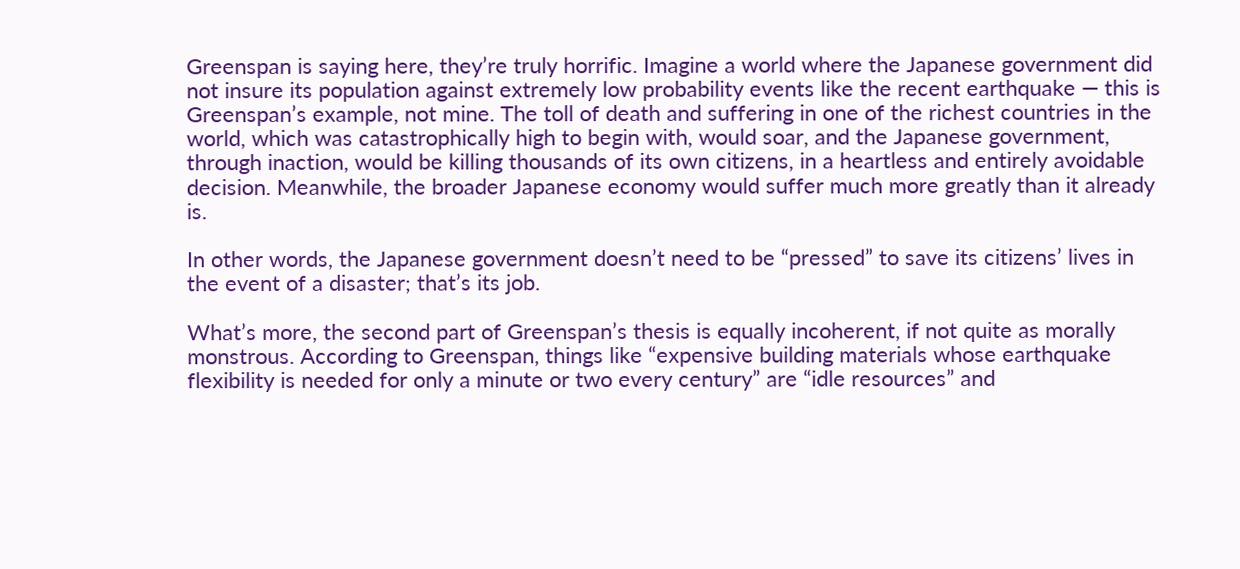Greenspan is saying here, they’re truly horrific. Imagine a world where the Japanese government did not insure its population against extremely low probability events like the recent earthquake — this is Greenspan’s example, not mine. The toll of death and suffering in one of the richest countries in the world, which was catastrophically high to begin with, would soar, and the Japanese government, through inaction, would be killing thousands of its own citizens, in a heartless and entirely avoidable decision. Meanwhile, the broader Japanese economy would suffer much more greatly than it already is.

In other words, the Japanese government doesn’t need to be “pressed” to save its citizens’ lives in the event of a disaster; that’s its job.

What’s more, the second part of Greenspan’s thesis is equally incoherent, if not quite as morally monstrous. According to Greenspan, things like “expensive building materials whose earthquake flexibility is needed for only a minute or two every century” are “idle resources” and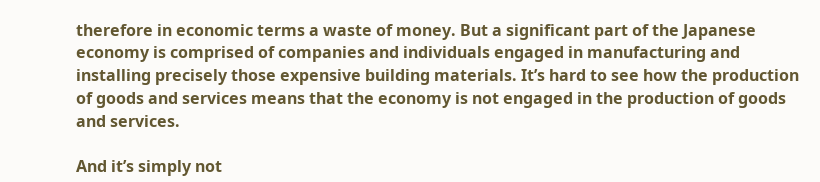therefore in economic terms a waste of money. But a significant part of the Japanese economy is comprised of companies and individuals engaged in manufacturing and installing precisely those expensive building materials. It’s hard to see how the production of goods and services means that the economy is not engaged in the production of goods and services.

And it’s simply not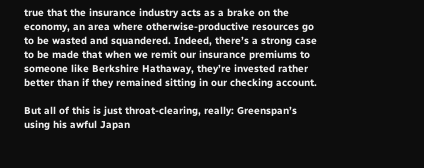true that the insurance industry acts as a brake on the economy, an area where otherwise-productive resources go to be wasted and squandered. Indeed, there’s a strong case to be made that when we remit our insurance premiums to someone like Berkshire Hathaway, they’re invested rather better than if they remained sitting in our checking account.

But all of this is just throat-clearing, really: Greenspan’s using his awful Japan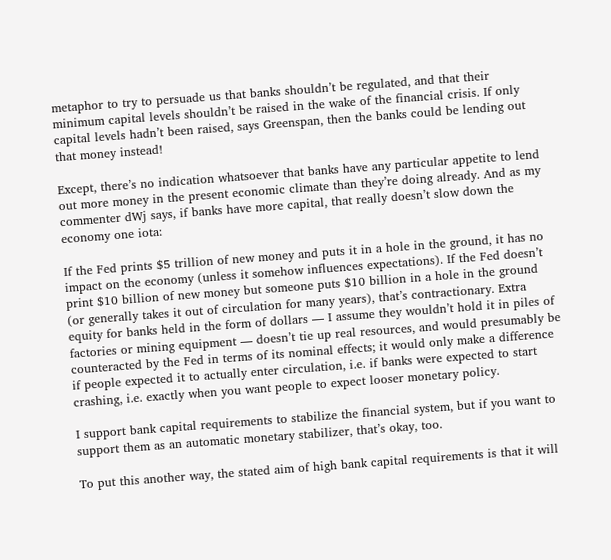metaphor to try to persuade us that banks shouldn’t be regulated, and that their minimum capital levels shouldn’t be raised in the wake of the financial crisis. If only capital levels hadn’t been raised, says Greenspan, then the banks could be lending out that money instead!

Except, there’s no indication whatsoever that banks have any particular appetite to lend out more money in the present economic climate than they’re doing already. And as my commenter dWj says, if banks have more capital, that really doesn’t slow down the economy one iota:

If the Fed prints $5 trillion of new money and puts it in a hole in the ground, it has no impact on the economy (unless it somehow influences expectations). If the Fed doesn’t print $10 billion of new money but someone puts $10 billion in a hole in the ground (or generally takes it out of circulation for many years), that’s contractionary. Extra equity for banks held in the form of dollars — I assume they wouldn’t hold it in piles of factories or mining equipment — doesn’t tie up real resources, and would presumably be counteracted by the Fed in terms of its nominal effects; it would only make a difference if people expected it to actually enter circulation, i.e. if banks were expected to start crashing, i.e. exactly when you want people to expect looser monetary policy.

I support bank capital requirements to stabilize the financial system, but if you want to support them as an automatic monetary stabilizer, that’s okay, too.

To put this another way, the stated aim of high bank capital requirements is that it will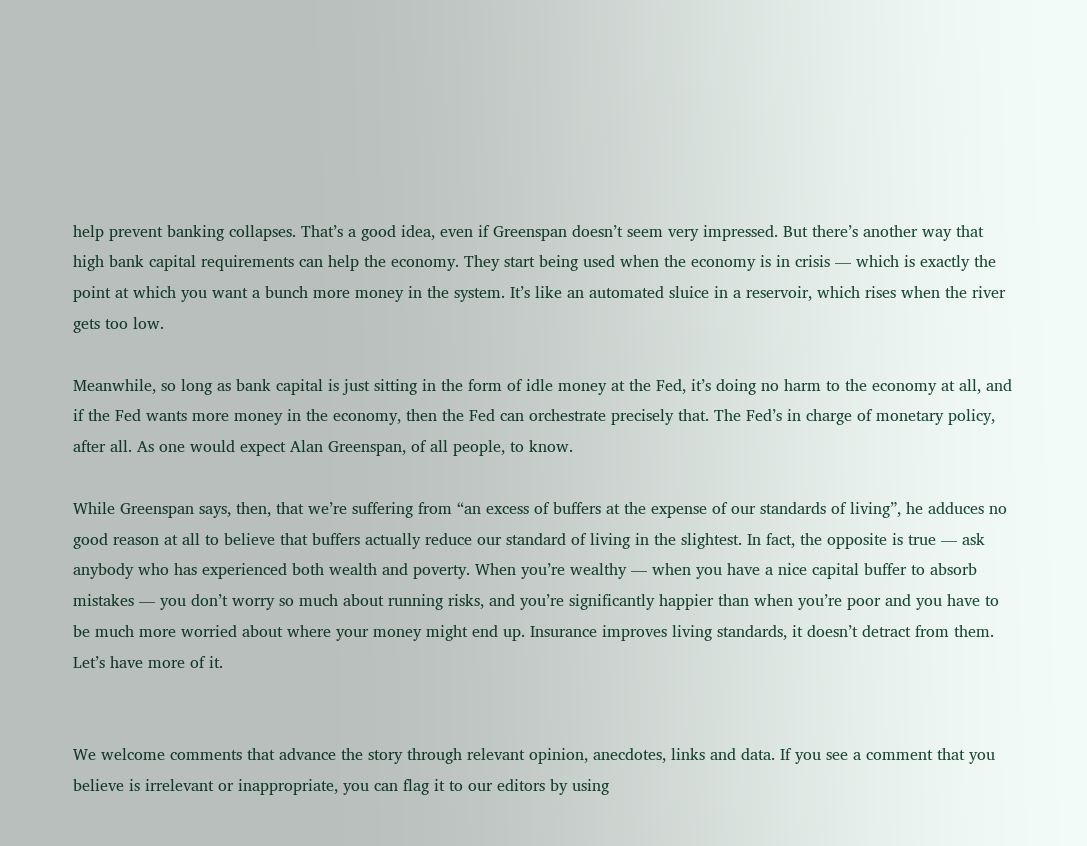help prevent banking collapses. That’s a good idea, even if Greenspan doesn’t seem very impressed. But there’s another way that high bank capital requirements can help the economy. They start being used when the economy is in crisis — which is exactly the point at which you want a bunch more money in the system. It’s like an automated sluice in a reservoir, which rises when the river gets too low.

Meanwhile, so long as bank capital is just sitting in the form of idle money at the Fed, it’s doing no harm to the economy at all, and if the Fed wants more money in the economy, then the Fed can orchestrate precisely that. The Fed’s in charge of monetary policy, after all. As one would expect Alan Greenspan, of all people, to know.

While Greenspan says, then, that we’re suffering from “an excess of buffers at the expense of our standards of living”, he adduces no good reason at all to believe that buffers actually reduce our standard of living in the slightest. In fact, the opposite is true — ask anybody who has experienced both wealth and poverty. When you’re wealthy — when you have a nice capital buffer to absorb mistakes — you don’t worry so much about running risks, and you’re significantly happier than when you’re poor and you have to be much more worried about where your money might end up. Insurance improves living standards, it doesn’t detract from them. Let’s have more of it.


We welcome comments that advance the story through relevant opinion, anecdotes, links and data. If you see a comment that you believe is irrelevant or inappropriate, you can flag it to our editors by using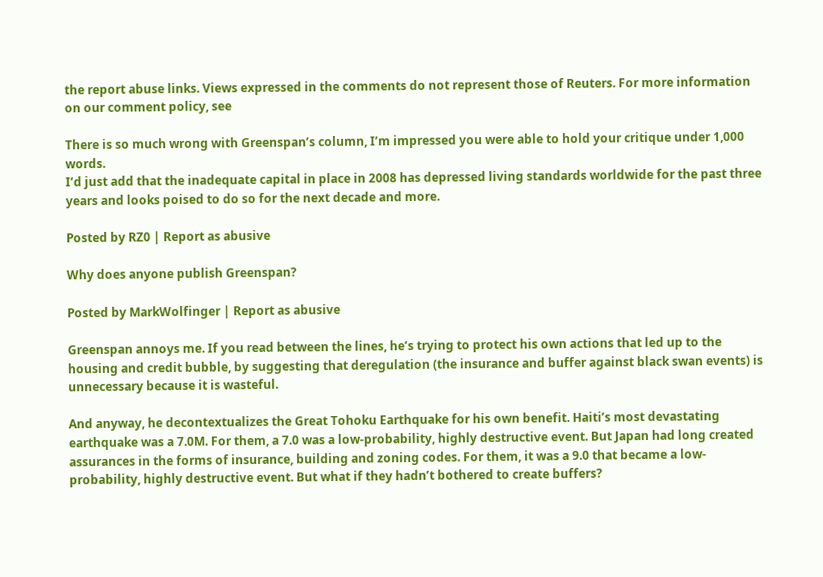the report abuse links. Views expressed in the comments do not represent those of Reuters. For more information on our comment policy, see

There is so much wrong with Greenspan’s column, I’m impressed you were able to hold your critique under 1,000 words.
I’d just add that the inadequate capital in place in 2008 has depressed living standards worldwide for the past three years and looks poised to do so for the next decade and more.

Posted by RZ0 | Report as abusive

Why does anyone publish Greenspan?

Posted by MarkWolfinger | Report as abusive

Greenspan annoys me. If you read between the lines, he’s trying to protect his own actions that led up to the housing and credit bubble, by suggesting that deregulation (the insurance and buffer against black swan events) is unnecessary because it is wasteful.

And anyway, he decontextualizes the Great Tohoku Earthquake for his own benefit. Haiti’s most devastating earthquake was a 7.0M. For them, a 7.0 was a low-probability, highly destructive event. But Japan had long created assurances in the forms of insurance, building and zoning codes. For them, it was a 9.0 that became a low-probability, highly destructive event. But what if they hadn’t bothered to create buffers?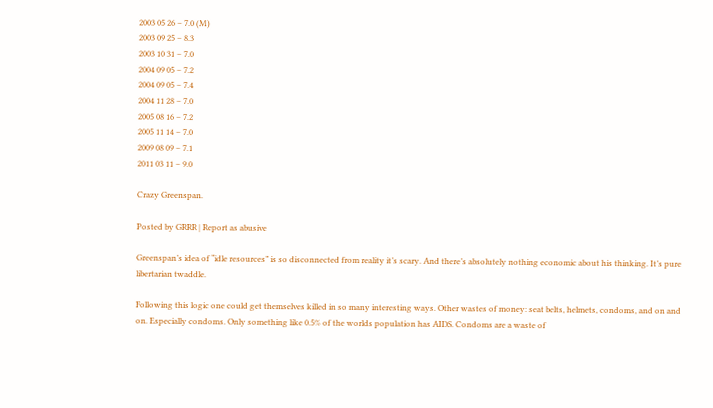2003 05 26 – 7.0 (M)
2003 09 25 – 8.3
2003 10 31 – 7.0
2004 09 05 – 7.2
2004 09 05 – 7.4
2004 11 28 – 7.0
2005 08 16 – 7.2
2005 11 14 – 7.0
2009 08 09 – 7.1
2011 03 11 – 9.0

Crazy Greenspan.

Posted by GRRR | Report as abusive

Greenspan’s idea of “idle resources” is so disconnected from reality it’s scary. And there’s absolutely nothing economic about his thinking. It’s pure libertarian twaddle.

Following this logic one could get themselves killed in so many interesting ways. Other wastes of money: seat belts, helmets, condoms, and on and on. Especially condoms. Only something like 0.5% of the worlds population has AIDS. Condoms are a waste of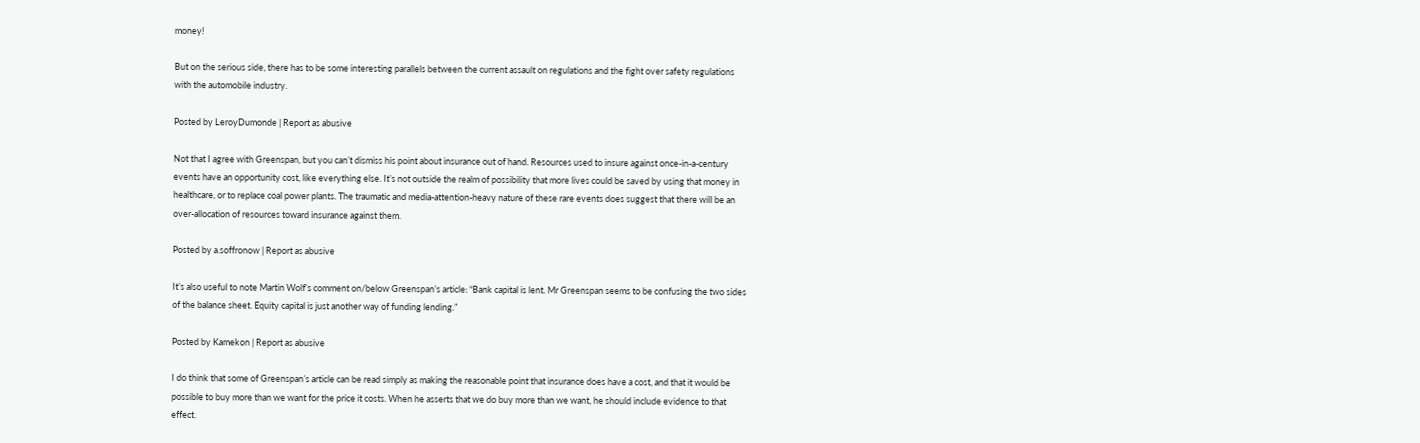money!

But on the serious side, there has to be some interesting parallels between the current assault on regulations and the fight over safety regulations with the automobile industry.

Posted by LeroyDumonde | Report as abusive

Not that I agree with Greenspan, but you can’t dismiss his point about insurance out of hand. Resources used to insure against once-in-a-century events have an opportunity cost, like everything else. It’s not outside the realm of possibility that more lives could be saved by using that money in healthcare, or to replace coal power plants. The traumatic and media-attention-heavy nature of these rare events does suggest that there will be an over-allocation of resources toward insurance against them.

Posted by a.soffronow | Report as abusive

It’s also useful to note Martin Wolf’s comment on/below Greenspan’s article: “Bank capital is lent. Mr Greenspan seems to be confusing the two sides of the balance sheet. Equity capital is just another way of funding lending.”

Posted by Kamekon | Report as abusive

I do think that some of Greenspan’s article can be read simply as making the reasonable point that insurance does have a cost, and that it would be possible to buy more than we want for the price it costs. When he asserts that we do buy more than we want, he should include evidence to that effect.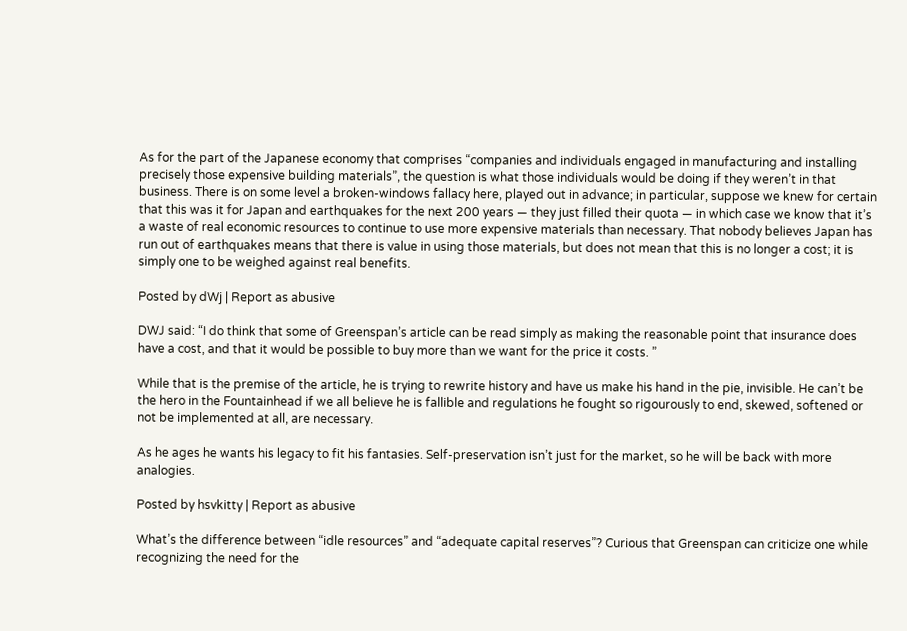As for the part of the Japanese economy that comprises “companies and individuals engaged in manufacturing and installing precisely those expensive building materials”, the question is what those individuals would be doing if they weren’t in that business. There is on some level a broken-windows fallacy here, played out in advance; in particular, suppose we knew for certain that this was it for Japan and earthquakes for the next 200 years — they just filled their quota — in which case we know that it’s a waste of real economic resources to continue to use more expensive materials than necessary. That nobody believes Japan has run out of earthquakes means that there is value in using those materials, but does not mean that this is no longer a cost; it is simply one to be weighed against real benefits.

Posted by dWj | Report as abusive

DWJ said: “I do think that some of Greenspan’s article can be read simply as making the reasonable point that insurance does have a cost, and that it would be possible to buy more than we want for the price it costs. ”

While that is the premise of the article, he is trying to rewrite history and have us make his hand in the pie, invisible. He can’t be the hero in the Fountainhead if we all believe he is fallible and regulations he fought so rigourously to end, skewed, softened or not be implemented at all, are necessary.

As he ages he wants his legacy to fit his fantasies. Self-preservation isn’t just for the market, so he will be back with more analogies.

Posted by hsvkitty | Report as abusive

What’s the difference between “idle resources” and “adequate capital reserves”? Curious that Greenspan can criticize one while recognizing the need for the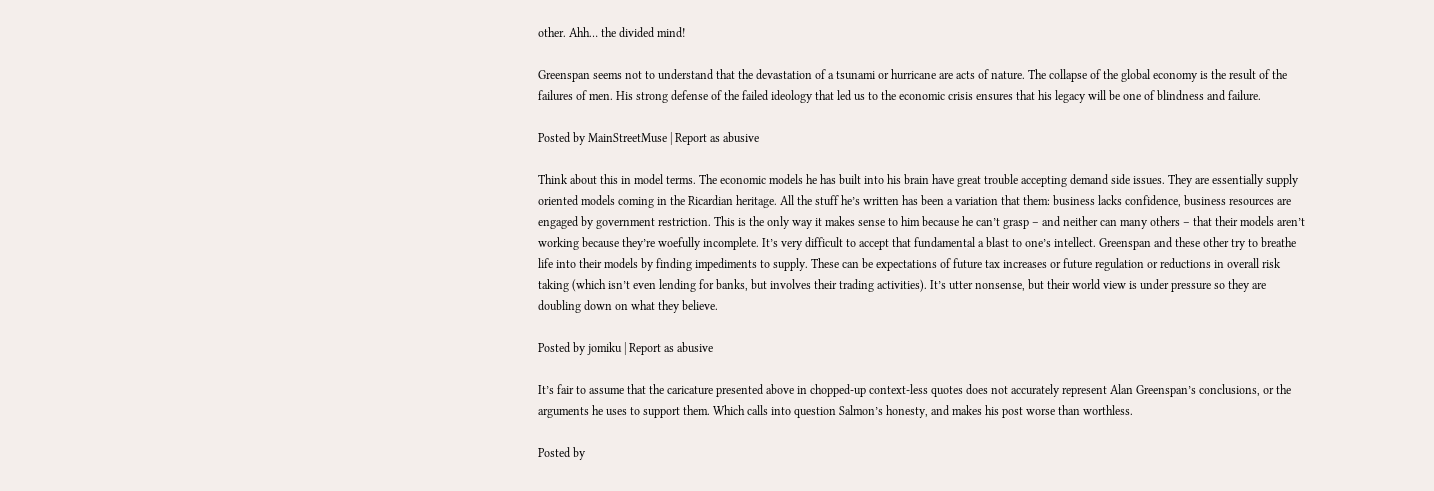other. Ahh… the divided mind!

Greenspan seems not to understand that the devastation of a tsunami or hurricane are acts of nature. The collapse of the global economy is the result of the failures of men. His strong defense of the failed ideology that led us to the economic crisis ensures that his legacy will be one of blindness and failure.

Posted by MainStreetMuse | Report as abusive

Think about this in model terms. The economic models he has built into his brain have great trouble accepting demand side issues. They are essentially supply oriented models coming in the Ricardian heritage. All the stuff he’s written has been a variation that them: business lacks confidence, business resources are engaged by government restriction. This is the only way it makes sense to him because he can’t grasp – and neither can many others – that their models aren’t working because they’re woefully incomplete. It’s very difficult to accept that fundamental a blast to one’s intellect. Greenspan and these other try to breathe life into their models by finding impediments to supply. These can be expectations of future tax increases or future regulation or reductions in overall risk taking (which isn’t even lending for banks, but involves their trading activities). It’s utter nonsense, but their world view is under pressure so they are doubling down on what they believe.

Posted by jomiku | Report as abusive

It’s fair to assume that the caricature presented above in chopped-up context-less quotes does not accurately represent Alan Greenspan’s conclusions, or the arguments he uses to support them. Which calls into question Salmon’s honesty, and makes his post worse than worthless.

Posted by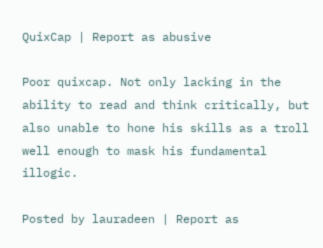QuixCap | Report as abusive

Poor quixcap. Not only lacking in the ability to read and think critically, but also unable to hone his skills as a troll well enough to mask his fundamental illogic.

Posted by lauradeen | Report as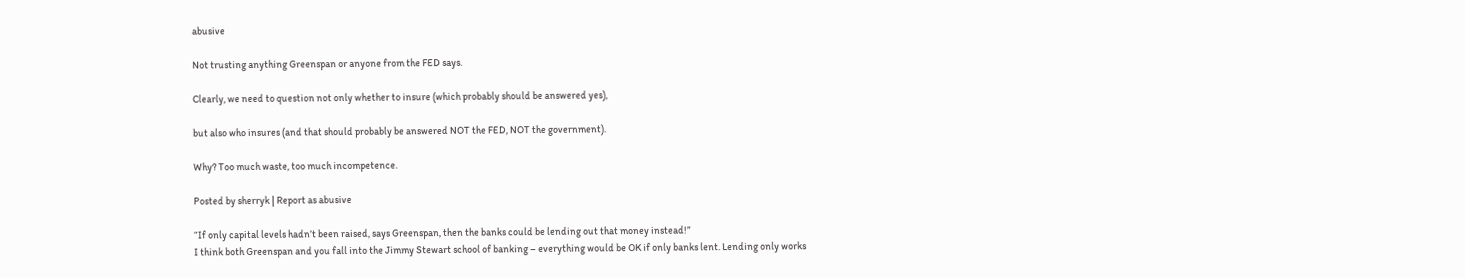abusive

Not trusting anything Greenspan or anyone from the FED says.

Clearly, we need to question not only whether to insure (which probably should be answered yes),

but also who insures (and that should probably be answered NOT the FED, NOT the government).

Why? Too much waste, too much incompetence.

Posted by sherryk | Report as abusive

“If only capital levels hadn’t been raised, says Greenspan, then the banks could be lending out that money instead!”
I think both Greenspan and you fall into the Jimmy Stewart school of banking – everything would be OK if only banks lent. Lending only works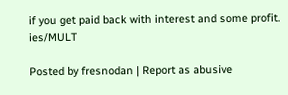if you get paid back with interest and some profit. ies/MULT

Posted by fresnodan | Report as abusive